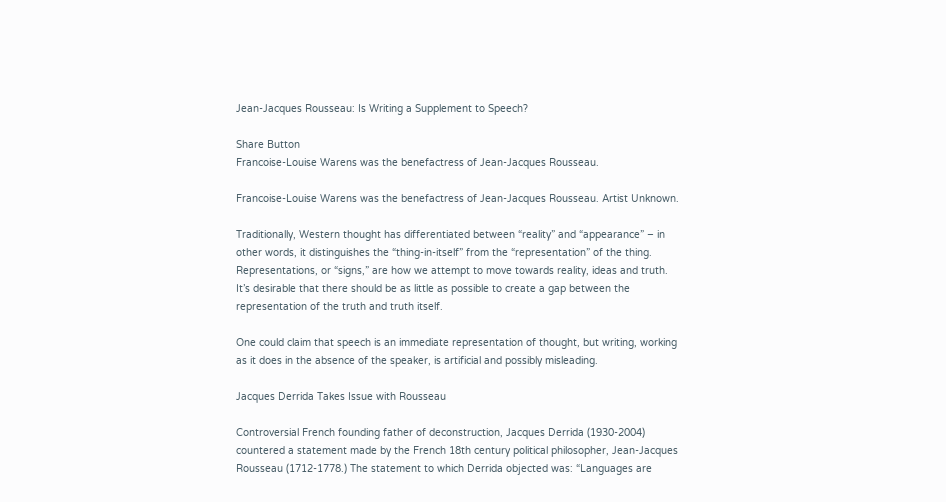Jean-Jacques Rousseau: Is Writing a Supplement to Speech?

Share Button
Francoise-Louise Warens was the benefactress of Jean-Jacques Rousseau.

Francoise-Louise Warens was the benefactress of Jean-Jacques Rousseau. Artist Unknown.

Traditionally, Western thought has differentiated between “reality” and “appearance” – in other words, it distinguishes the “thing-in-itself” from the “representation” of the thing. Representations, or “signs,” are how we attempt to move towards reality, ideas and truth. It’s desirable that there should be as little as possible to create a gap between the representation of the truth and truth itself.

One could claim that speech is an immediate representation of thought, but writing, working as it does in the absence of the speaker, is artificial and possibly misleading.

Jacques Derrida Takes Issue with Rousseau

Controversial French founding father of deconstruction, Jacques Derrida (1930-2004) countered a statement made by the French 18th century political philosopher, Jean-Jacques Rousseau (1712-1778.) The statement to which Derrida objected was: “Languages are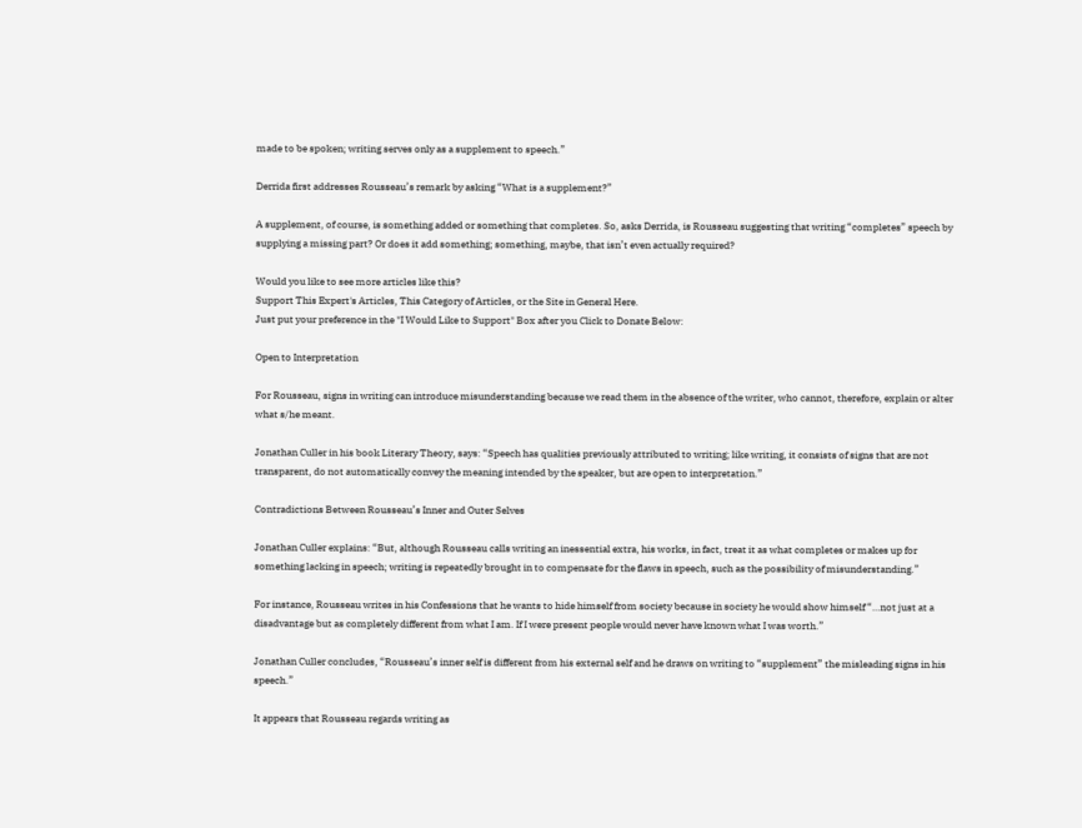made to be spoken; writing serves only as a supplement to speech.”

Derrida first addresses Rousseau’s remark by asking “What is a supplement?”

A supplement, of course, is something added or something that completes. So, asks Derrida, is Rousseau suggesting that writing “completes” speech by supplying a missing part? Or does it add something; something, maybe, that isn’t even actually required?

Would you like to see more articles like this?
Support This Expert's Articles, This Category of Articles, or the Site in General Here.
Just put your preference in the "I Would Like to Support" Box after you Click to Donate Below:

Open to Interpretation

For Rousseau, signs in writing can introduce misunderstanding because we read them in the absence of the writer, who cannot, therefore, explain or alter what s/he meant.

Jonathan Culler in his book Literary Theory, says: “Speech has qualities previously attributed to writing; like writing, it consists of signs that are not transparent, do not automatically convey the meaning intended by the speaker, but are open to interpretation.”

Contradictions Between Rousseau’s Inner and Outer Selves

Jonathan Culler explains: “But, although Rousseau calls writing an inessential extra, his works, in fact, treat it as what completes or makes up for something lacking in speech; writing is repeatedly brought in to compensate for the flaws in speech, such as the possibility of misunderstanding.”

For instance, Rousseau writes in his Confessions that he wants to hide himself from society because in society he would show himself “…not just at a disadvantage but as completely different from what I am. If I were present people would never have known what I was worth.”

Jonathan Culler concludes, “Rousseau’s inner self is different from his external self and he draws on writing to “supplement” the misleading signs in his speech.”

It appears that Rousseau regards writing as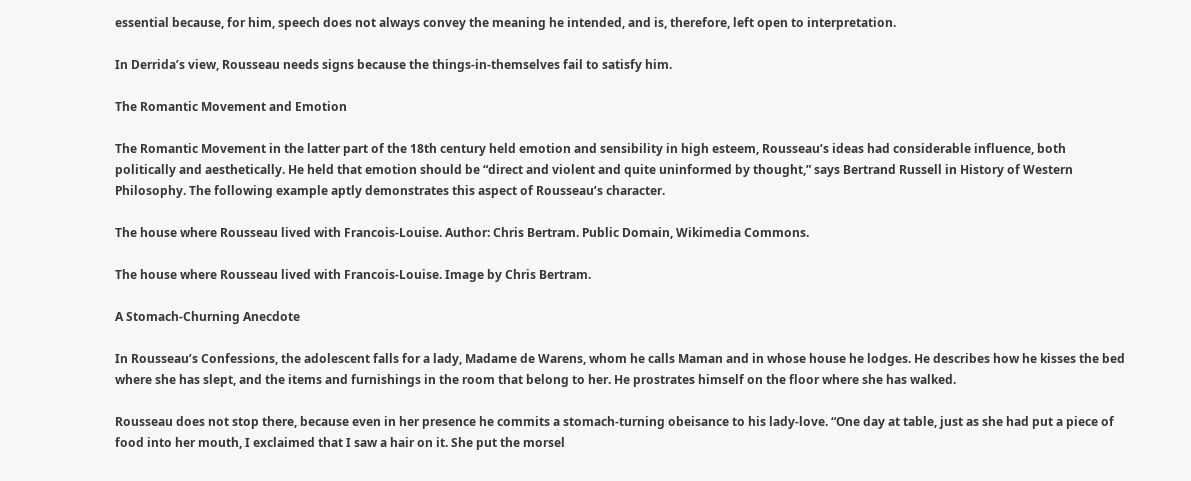essential because, for him, speech does not always convey the meaning he intended, and is, therefore, left open to interpretation.

In Derrida’s view, Rousseau needs signs because the things-in-themselves fail to satisfy him.

The Romantic Movement and Emotion

The Romantic Movement in the latter part of the 18th century held emotion and sensibility in high esteem, Rousseau’s ideas had considerable influence, both politically and aesthetically. He held that emotion should be “direct and violent and quite uninformed by thought,” says Bertrand Russell in History of Western Philosophy. The following example aptly demonstrates this aspect of Rousseau’s character.

The house where Rousseau lived with Francois-Louise. Author: Chris Bertram. Public Domain, Wikimedia Commons.

The house where Rousseau lived with Francois-Louise. Image by Chris Bertram.

A Stomach-Churning Anecdote

In Rousseau’s Confessions, the adolescent falls for a lady, Madame de Warens, whom he calls Maman and in whose house he lodges. He describes how he kisses the bed where she has slept, and the items and furnishings in the room that belong to her. He prostrates himself on the floor where she has walked.

Rousseau does not stop there, because even in her presence he commits a stomach-turning obeisance to his lady-love. “One day at table, just as she had put a piece of food into her mouth, I exclaimed that I saw a hair on it. She put the morsel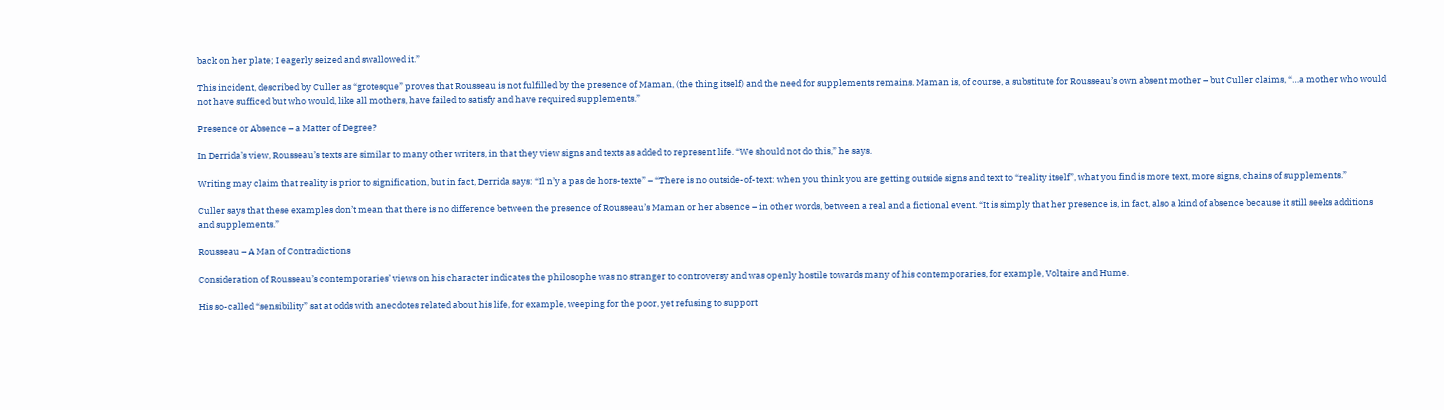back on her plate; I eagerly seized and swallowed it.”

This incident, described by Culler as “grotesque” proves that Rousseau is not fulfilled by the presence of Maman, (the thing itself) and the need for supplements remains. Maman is, of course, a substitute for Rousseau’s own absent mother – but Culler claims, “…a mother who would not have sufficed but who would, like all mothers, have failed to satisfy and have required supplements.”

Presence or Absence – a Matter of Degree?

In Derrida’s view, Rousseau’s texts are similar to many other writers, in that they view signs and texts as added to represent life. “We should not do this,” he says.

Writing may claim that reality is prior to signification, but in fact, Derrida says: “Il n’y a pas de hors-texte” – “There is no outside-of-text: when you think you are getting outside signs and text to “reality itself”, what you find is more text, more signs, chains of supplements.”

Culler says that these examples don’t mean that there is no difference between the presence of Rousseau’s Maman or her absence – in other words, between a real and a fictional event. “It is simply that her presence is, in fact, also a kind of absence because it still seeks additions and supplements.”

Rousseau – A Man of Contradictions

Consideration of Rousseau’s contemporaries’ views on his character indicates the philosophe was no stranger to controversy and was openly hostile towards many of his contemporaries, for example, Voltaire and Hume.

His so-called “sensibility” sat at odds with anecdotes related about his life, for example, weeping for the poor, yet refusing to support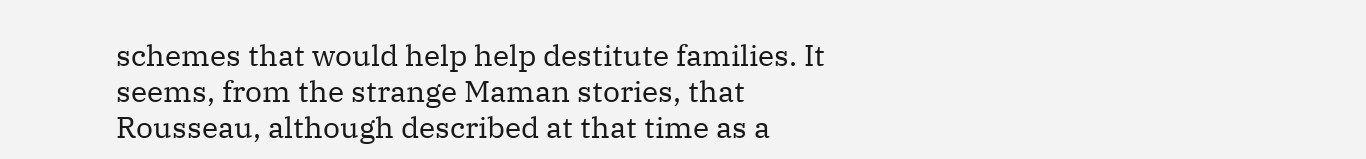schemes that would help help destitute families. It seems, from the strange Maman stories, that Rousseau, although described at that time as a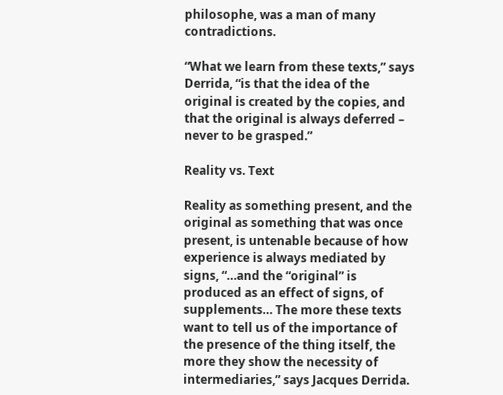philosophe, was a man of many contradictions.

“What we learn from these texts,” says Derrida, “is that the idea of the original is created by the copies, and that the original is always deferred – never to be grasped.”

Reality vs. Text

Reality as something present, and the original as something that was once present, is untenable because of how experience is always mediated by signs, “…and the “original” is produced as an effect of signs, of supplements… The more these texts want to tell us of the importance of the presence of the thing itself, the more they show the necessity of intermediaries,” says Jacques Derrida.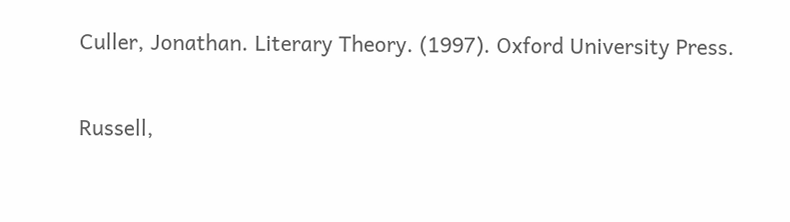Culler, Jonathan. Literary Theory. (1997). Oxford University Press.

Russell,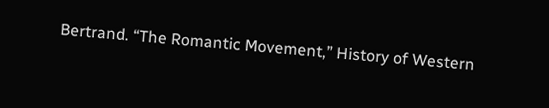Bertrand. “The Romantic Movement,” History of Western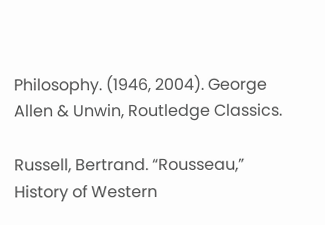Philosophy. (1946, 2004). George Allen & Unwin, Routledge Classics.

Russell, Bertrand. “Rousseau,” History of Western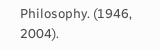Philosophy. (1946, 2004).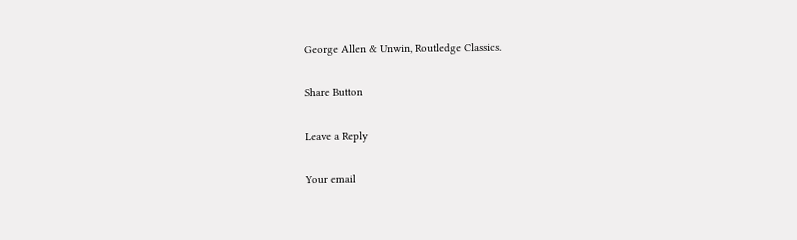George Allen & Unwin, Routledge Classics.

Share Button

Leave a Reply

Your email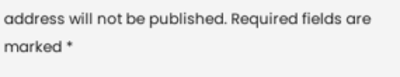address will not be published. Required fields are marked *